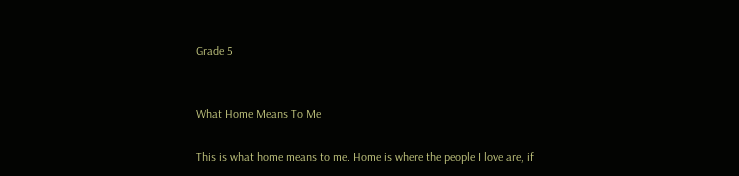Grade 5


What Home Means To Me

This is what home means to me. Home is where the people I love are, if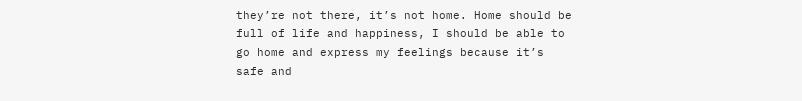they’re not there, it’s not home. Home should be full of life and happiness, I should be able to go home and express my feelings because it’s safe and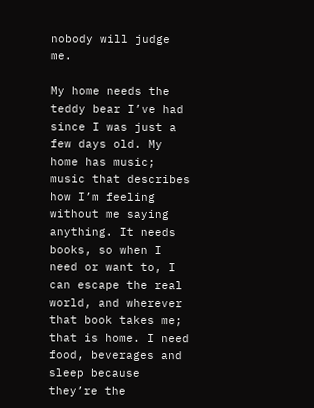nobody will judge me.

My home needs the teddy bear I’ve had since I was just a few days old. My home has music; music that describes how I’m feeling without me saying anything. It needs books, so when I need or want to, I can escape the real world, and wherever that book takes me; that is home. I need food, beverages and sleep because they’re the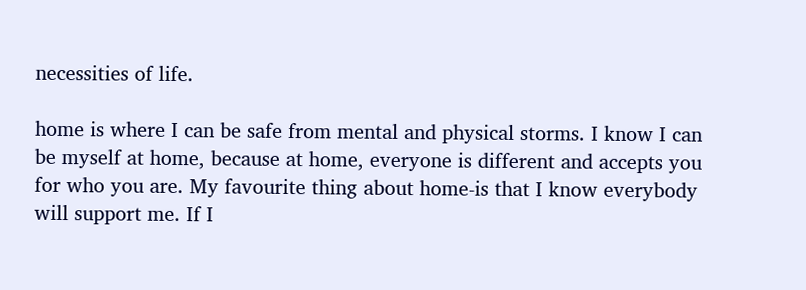necessities of life.

home is where I can be safe from mental and physical storms. I know I can be myself at home, because at home, everyone is different and accepts you for who you are. My favourite thing about home-is that I know everybody will support me. If I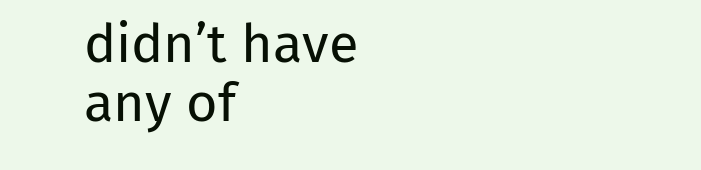didn’t have any of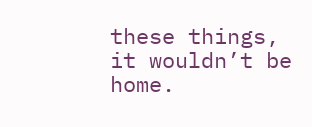these things, it wouldn’t be home.